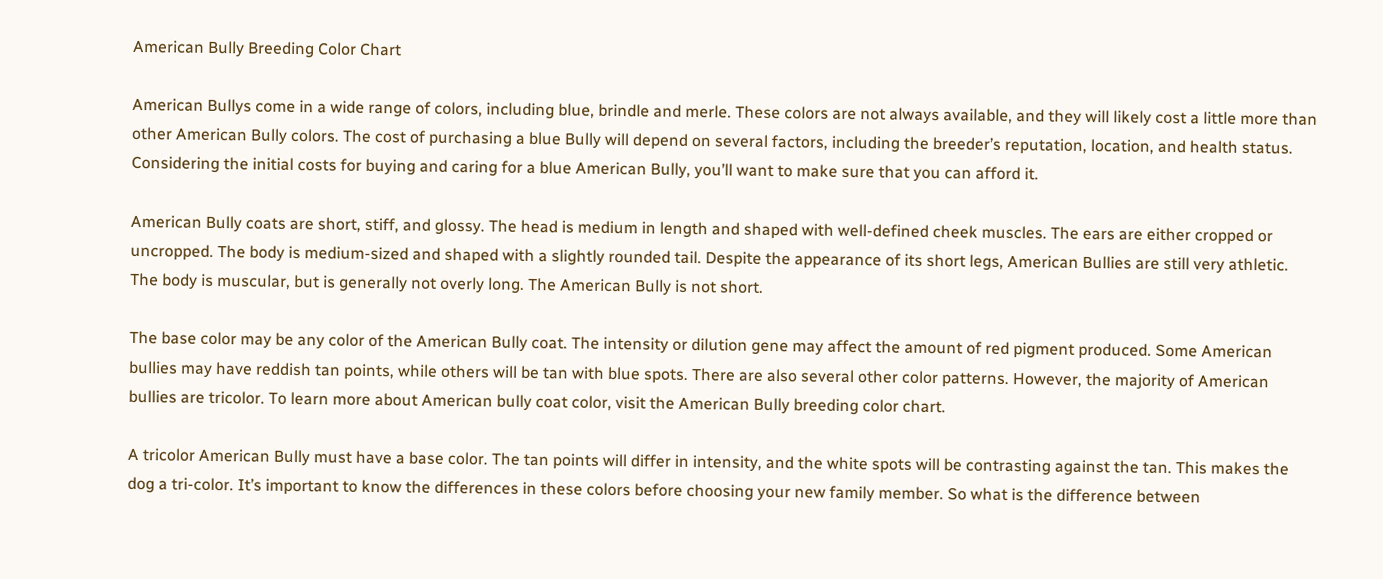American Bully Breeding Color Chart

American Bullys come in a wide range of colors, including blue, brindle and merle. These colors are not always available, and they will likely cost a little more than other American Bully colors. The cost of purchasing a blue Bully will depend on several factors, including the breeder’s reputation, location, and health status. Considering the initial costs for buying and caring for a blue American Bully, you’ll want to make sure that you can afford it.

American Bully coats are short, stiff, and glossy. The head is medium in length and shaped with well-defined cheek muscles. The ears are either cropped or uncropped. The body is medium-sized and shaped with a slightly rounded tail. Despite the appearance of its short legs, American Bullies are still very athletic. The body is muscular, but is generally not overly long. The American Bully is not short.

The base color may be any color of the American Bully coat. The intensity or dilution gene may affect the amount of red pigment produced. Some American bullies may have reddish tan points, while others will be tan with blue spots. There are also several other color patterns. However, the majority of American bullies are tricolor. To learn more about American bully coat color, visit the American Bully breeding color chart.

A tricolor American Bully must have a base color. The tan points will differ in intensity, and the white spots will be contrasting against the tan. This makes the dog a tri-color. It’s important to know the differences in these colors before choosing your new family member. So what is the difference between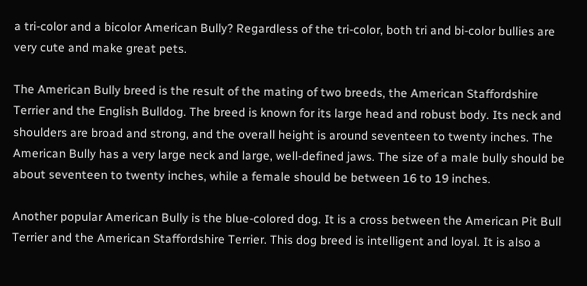a tri-color and a bicolor American Bully? Regardless of the tri-color, both tri and bi-color bullies are very cute and make great pets.

The American Bully breed is the result of the mating of two breeds, the American Staffordshire Terrier and the English Bulldog. The breed is known for its large head and robust body. Its neck and shoulders are broad and strong, and the overall height is around seventeen to twenty inches. The American Bully has a very large neck and large, well-defined jaws. The size of a male bully should be about seventeen to twenty inches, while a female should be between 16 to 19 inches.

Another popular American Bully is the blue-colored dog. It is a cross between the American Pit Bull Terrier and the American Staffordshire Terrier. This dog breed is intelligent and loyal. It is also a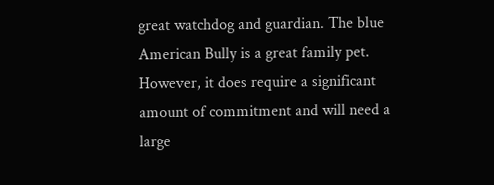great watchdog and guardian. The blue American Bully is a great family pet. However, it does require a significant amount of commitment and will need a large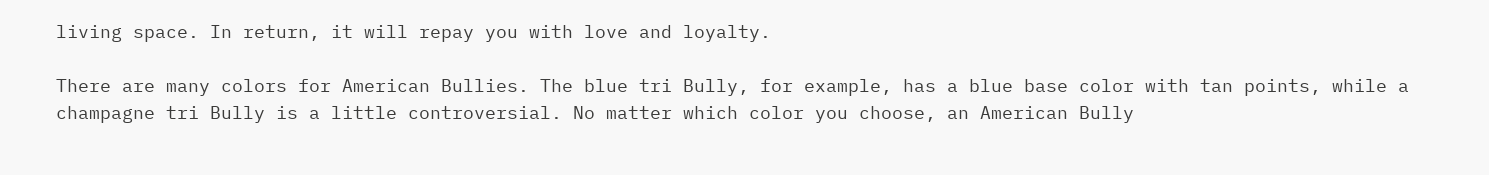living space. In return, it will repay you with love and loyalty.

There are many colors for American Bullies. The blue tri Bully, for example, has a blue base color with tan points, while a champagne tri Bully is a little controversial. No matter which color you choose, an American Bully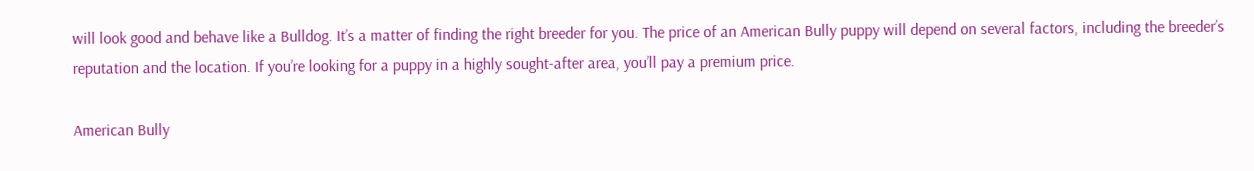will look good and behave like a Bulldog. It’s a matter of finding the right breeder for you. The price of an American Bully puppy will depend on several factors, including the breeder’s reputation and the location. If you’re looking for a puppy in a highly sought-after area, you’ll pay a premium price.

American Bully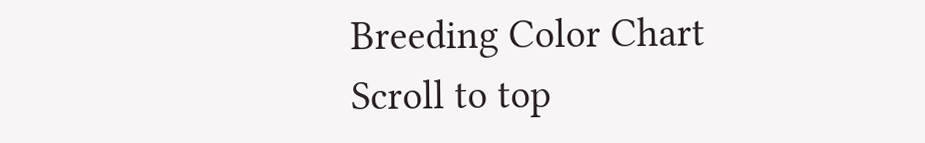Breeding Color Chart
Scroll to top